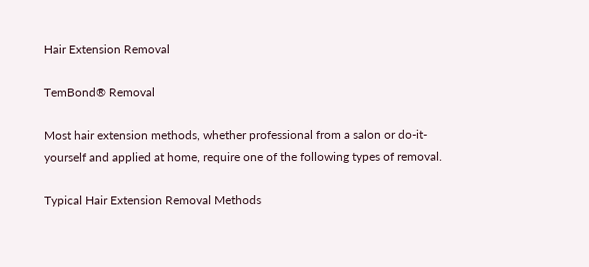Hair Extension Removal

TemBond® Removal

Most hair extension methods, whether professional from a salon or do-it-yourself and applied at home, require one of the following types of removal.

Typical Hair Extension Removal Methods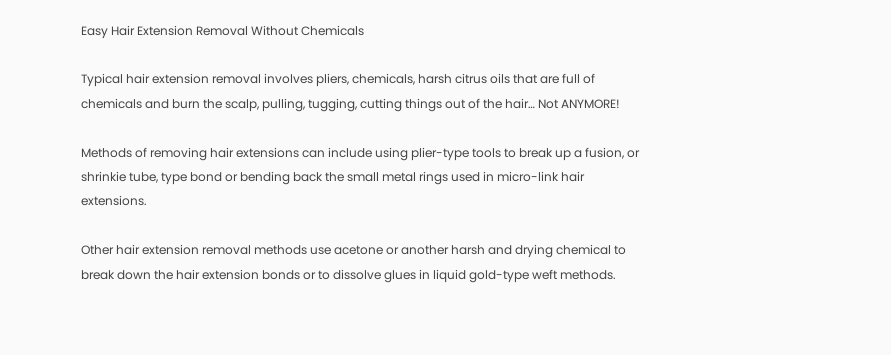Easy Hair Extension Removal Without Chemicals

Typical hair extension removal involves pliers, chemicals, harsh citrus oils that are full of chemicals and burn the scalp, pulling, tugging, cutting things out of the hair… Not ANYMORE!

Methods of removing hair extensions can include using plier-type tools to break up a fusion, or shrinkie tube, type bond or bending back the small metal rings used in micro-link hair extensions.

Other hair extension removal methods use acetone or another harsh and drying chemical to break down the hair extension bonds or to dissolve glues in liquid gold-type weft methods.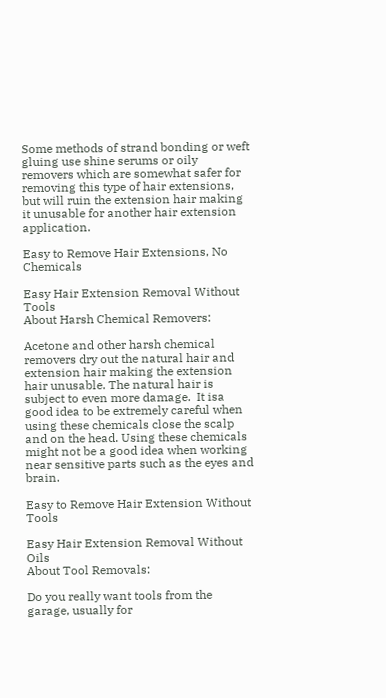Some methods of strand bonding or weft gluing use shine serums or oily removers which are somewhat safer for removing this type of hair extensions, but will ruin the extension hair making it unusable for another hair extension application.

Easy to Remove Hair Extensions, No Chemicals

Easy Hair Extension Removal Without Tools
About Harsh Chemical Removers:

Acetone and other harsh chemical removers dry out the natural hair and extension hair making the extension hair unusable. The natural hair is subject to even more damage.  It isa good idea to be extremely careful when using these chemicals close the scalp and on the head. Using these chemicals might not be a good idea when working near sensitive parts such as the eyes and brain.

Easy to Remove Hair Extension Without Tools

Easy Hair Extension Removal Without Oils
About Tool Removals:

Do you really want tools from the garage, usually for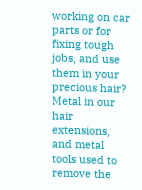working on car parts or for fixing tough jobs, and use them in your precious hair?  Metal in our hair extensions, and metal tools used to remove the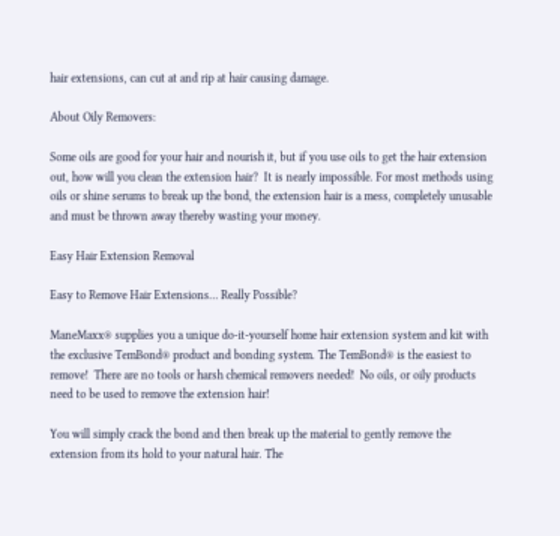hair extensions, can cut at and rip at hair causing damage.

About Oily Removers:

Some oils are good for your hair and nourish it, but if you use oils to get the hair extension out, how will you clean the extension hair?  It is nearly impossible. For most methods using oils or shine serums to break up the bond, the extension hair is a mess, completely unusable and must be thrown away thereby wasting your money.

Easy Hair Extension Removal

Easy to Remove Hair Extensions… Really Possible?

ManeMaxx® supplies you a unique do-it-yourself home hair extension system and kit with the exclusive TemBond® product and bonding system. The TemBond® is the easiest to remove!  There are no tools or harsh chemical removers needed!  No oils, or oily products need to be used to remove the extension hair!

You will simply crack the bond and then break up the material to gently remove the extension from its hold to your natural hair. The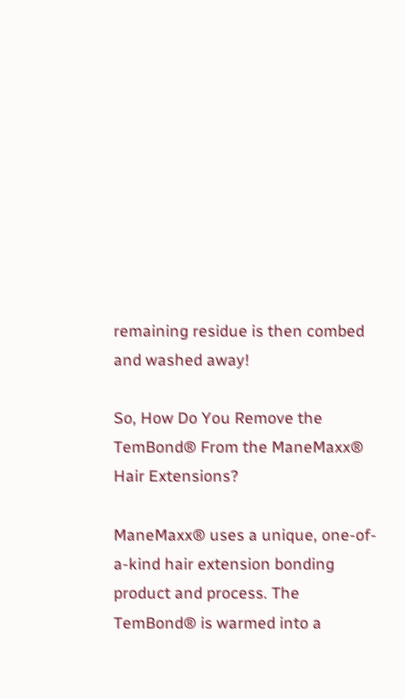remaining residue is then combed and washed away!

So, How Do You Remove the TemBond® From the ManeMaxx® Hair Extensions?

ManeMaxx® uses a unique, one-of-a-kind hair extension bonding product and process. The TemBond® is warmed into a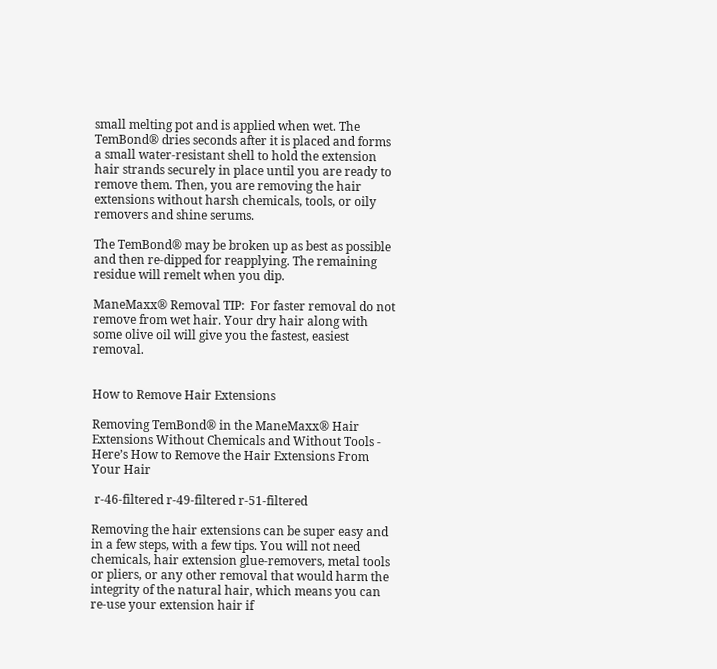small melting pot and is applied when wet. The TemBond® dries seconds after it is placed and forms a small water-resistant shell to hold the extension hair strands securely in place until you are ready to remove them. Then, you are removing the hair extensions without harsh chemicals, tools, or oily removers and shine serums.

The TemBond® may be broken up as best as possible and then re-dipped for reapplying. The remaining residue will remelt when you dip.

ManeMaxx® Removal TIP:  For faster removal do not remove from wet hair. Your dry hair along with some olive oil will give you the fastest, easiest removal.


How to Remove Hair Extensions

Removing TemBond® in the ManeMaxx® Hair Extensions Without Chemicals and Without Tools - Here’s How to Remove the Hair Extensions From Your Hair

 r-46-filtered r-49-filtered r-51-filtered

Removing the hair extensions can be super easy and in a few steps, with a few tips. You will not need chemicals, hair extension glue-removers, metal tools or pliers, or any other removal that would harm the integrity of the natural hair, which means you can re-use your extension hair if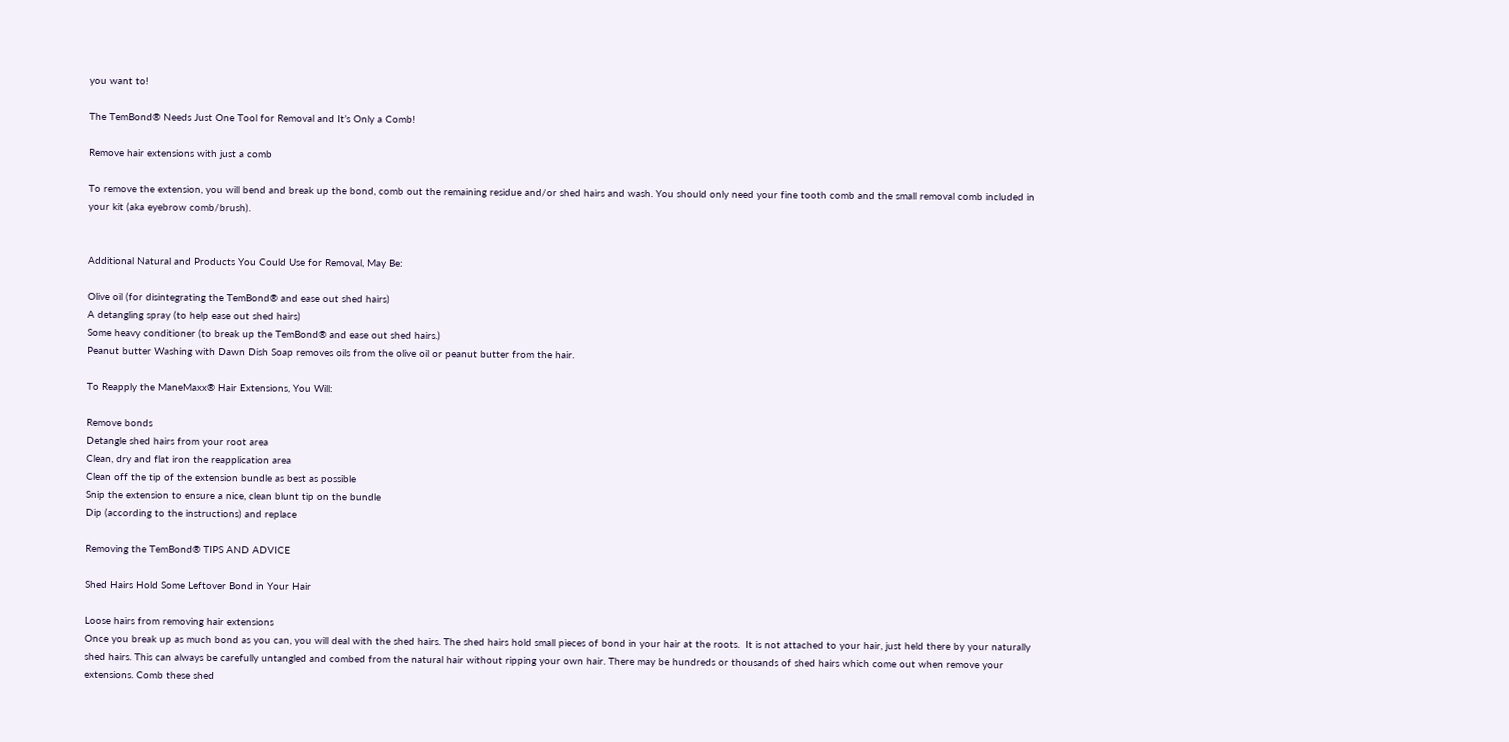you want to!

The TemBond® Needs Just One Tool for Removal and It’s Only a Comb!

Remove hair extensions with just a comb

To remove the extension, you will bend and break up the bond, comb out the remaining residue and/or shed hairs and wash. You should only need your fine tooth comb and the small removal comb included in your kit (aka eyebrow comb/brush).


Additional Natural and Products You Could Use for Removal, May Be:

Olive oil (for disintegrating the TemBond® and ease out shed hairs)
A detangling spray (to help ease out shed hairs)
Some heavy conditioner (to break up the TemBond® and ease out shed hairs.)
Peanut butter Washing with Dawn Dish Soap removes oils from the olive oil or peanut butter from the hair.

To Reapply the ManeMaxx® Hair Extensions, You Will:

Remove bonds
Detangle shed hairs from your root area
Clean, dry and flat iron the reapplication area
Clean off the tip of the extension bundle as best as possible
Snip the extension to ensure a nice, clean blunt tip on the bundle
Dip (according to the instructions) and replace

Removing the TemBond® TIPS AND ADVICE

Shed Hairs Hold Some Leftover Bond in Your Hair

Loose hairs from removing hair extensions
Once you break up as much bond as you can, you will deal with the shed hairs. The shed hairs hold small pieces of bond in your hair at the roots.  It is not attached to your hair, just held there by your naturally shed hairs. This can always be carefully untangled and combed from the natural hair without ripping your own hair. There may be hundreds or thousands of shed hairs which come out when remove your extensions. Comb these shed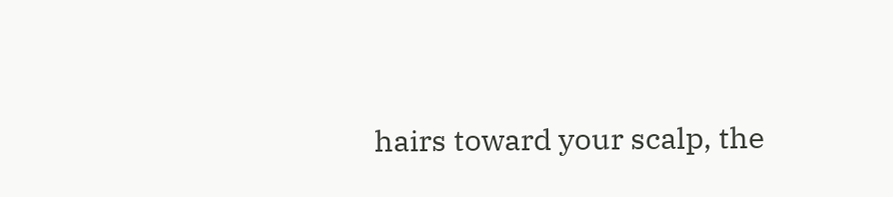hairs toward your scalp, the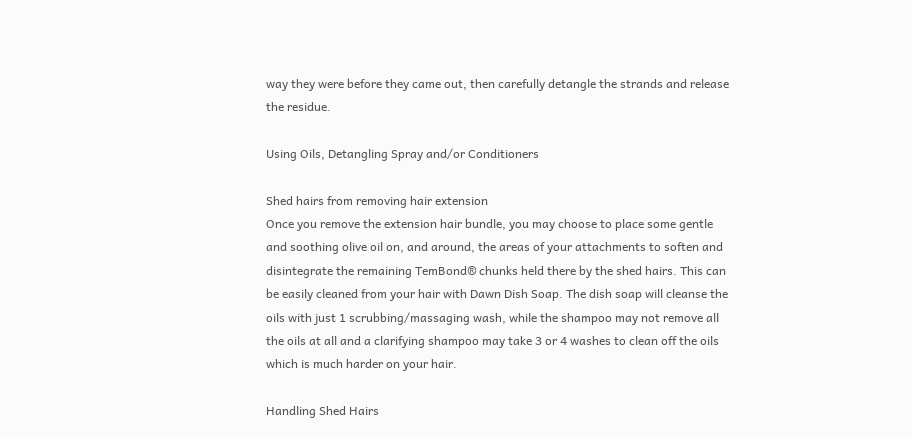way they were before they came out, then carefully detangle the strands and release the residue.

Using Oils, Detangling Spray and/or Conditioners

Shed hairs from removing hair extension
Once you remove the extension hair bundle, you may choose to place some gentle and soothing olive oil on, and around, the areas of your attachments to soften and disintegrate the remaining TemBond® chunks held there by the shed hairs. This can be easily cleaned from your hair with Dawn Dish Soap. The dish soap will cleanse the oils with just 1 scrubbing/massaging wash, while the shampoo may not remove all the oils at all and a clarifying shampoo may take 3 or 4 washes to clean off the oils which is much harder on your hair.

Handling Shed Hairs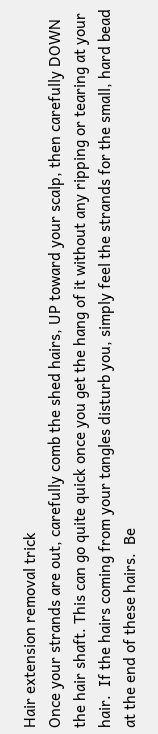Hair extension removal trick
Once your strands are out, carefully comb the shed hairs, UP toward your scalp, then carefully DOWN the hair shaft. This can go quite quick once you get the hang of it without any ripping or tearing at your hair.  If the hairs coming from your tangles disturb you, simply feel the strands for the small, hard bead at the end of these hairs.  Be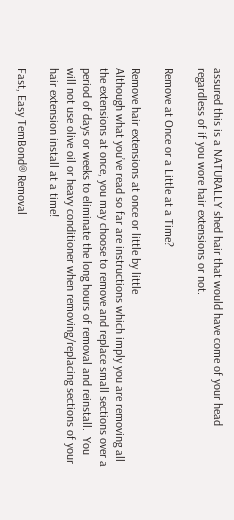assured this is a NATURALLY shed hair that would have come of your head regardless of if you wore hair extensions or not.

Remove at Once or a Little at a Time?

Remove hair extensions at once or little by little
Although what you’ve read so far are instructions which imply you are removing all the extensions at once, you may choose to remove and replace small sections over a period of days or weeks to eliminate the long hours of removal and reinstall.  You will not use olive oil or heavy conditioner when removing/replacing sections of your hair extension install at a time!

Fast, Easy TemBond® Removal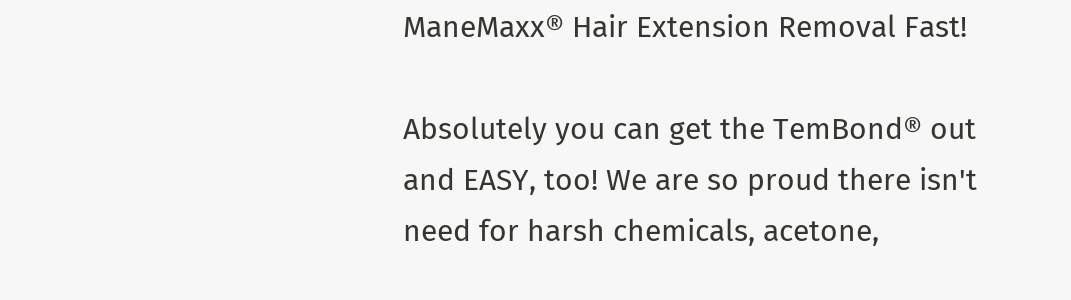ManeMaxx® Hair Extension Removal Fast!

Absolutely you can get the TemBond® out and EASY, too! We are so proud there isn't need for harsh chemicals, acetone,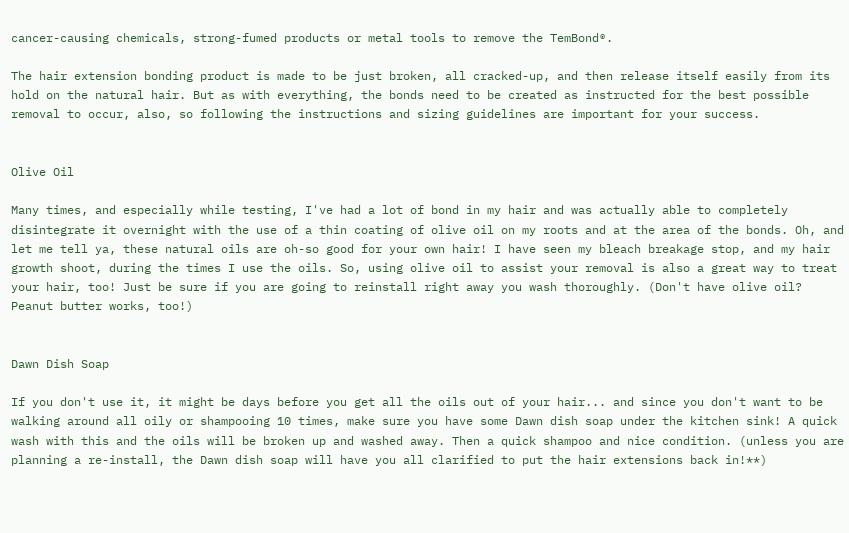cancer-causing chemicals, strong-fumed products or metal tools to remove the TemBond®.

The hair extension bonding product is made to be just broken, all cracked-up, and then release itself easily from its hold on the natural hair. But as with everything, the bonds need to be created as instructed for the best possible removal to occur, also, so following the instructions and sizing guidelines are important for your success.


Olive Oil

Many times, and especially while testing, I've had a lot of bond in my hair and was actually able to completely disintegrate it overnight with the use of a thin coating of olive oil on my roots and at the area of the bonds. Oh, and let me tell ya, these natural oils are oh-so good for your own hair! I have seen my bleach breakage stop, and my hair growth shoot, during the times I use the oils. So, using olive oil to assist your removal is also a great way to treat your hair, too! Just be sure if you are going to reinstall right away you wash thoroughly. (Don't have olive oil? Peanut butter works, too!)


Dawn Dish Soap

If you don't use it, it might be days before you get all the oils out of your hair... and since you don't want to be walking around all oily or shampooing 10 times, make sure you have some Dawn dish soap under the kitchen sink! A quick wash with this and the oils will be broken up and washed away. Then a quick shampoo and nice condition. (unless you are planning a re-install, the Dawn dish soap will have you all clarified to put the hair extensions back in!**)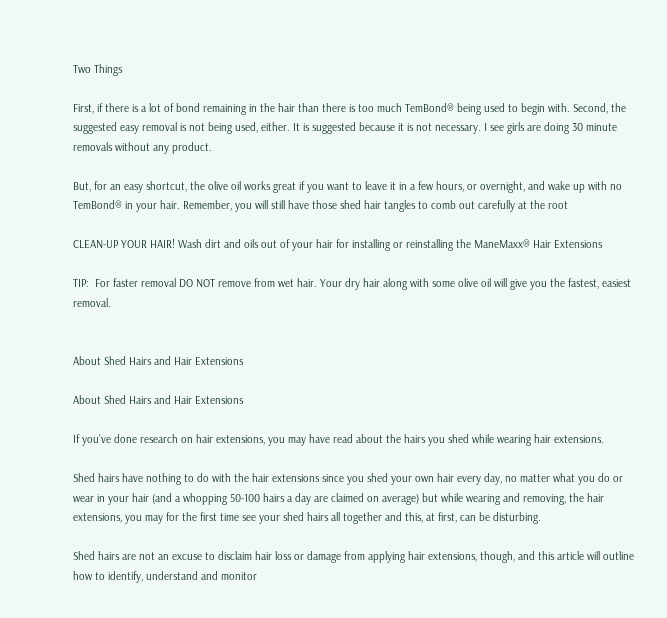Two Things

First, if there is a lot of bond remaining in the hair than there is too much TemBond® being used to begin with. Second, the suggested easy removal is not being used, either. It is suggested because it is not necessary. I see girls are doing 30 minute removals without any product.

But, for an easy shortcut, the olive oil works great if you want to leave it in a few hours, or overnight, and wake up with no TemBond® in your hair. Remember, you will still have those shed hair tangles to comb out carefully at the root

CLEAN-UP YOUR HAIR! Wash dirt and oils out of your hair for installing or reinstalling the ManeMaxx® Hair Extensions

TIP:  For faster removal DO NOT remove from wet hair. Your dry hair along with some olive oil will give you the fastest, easiest removal.


About Shed Hairs and Hair Extensions

About Shed Hairs and Hair Extensions

If you’ve done research on hair extensions, you may have read about the hairs you shed while wearing hair extensions.

Shed hairs have nothing to do with the hair extensions since you shed your own hair every day, no matter what you do or wear in your hair (and a whopping 50-100 hairs a day are claimed on average) but while wearing and removing, the hair extensions, you may for the first time see your shed hairs all together and this, at first, can be disturbing.

Shed hairs are not an excuse to disclaim hair loss or damage from applying hair extensions, though, and this article will outline how to identify, understand and monitor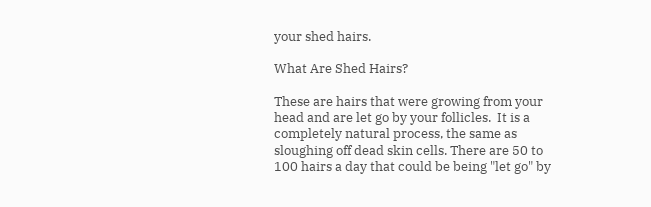your shed hairs.

What Are Shed Hairs?

These are hairs that were growing from your head and are let go by your follicles.  It is a completely natural process, the same as sloughing off dead skin cells. There are 50 to 100 hairs a day that could be being "let go" by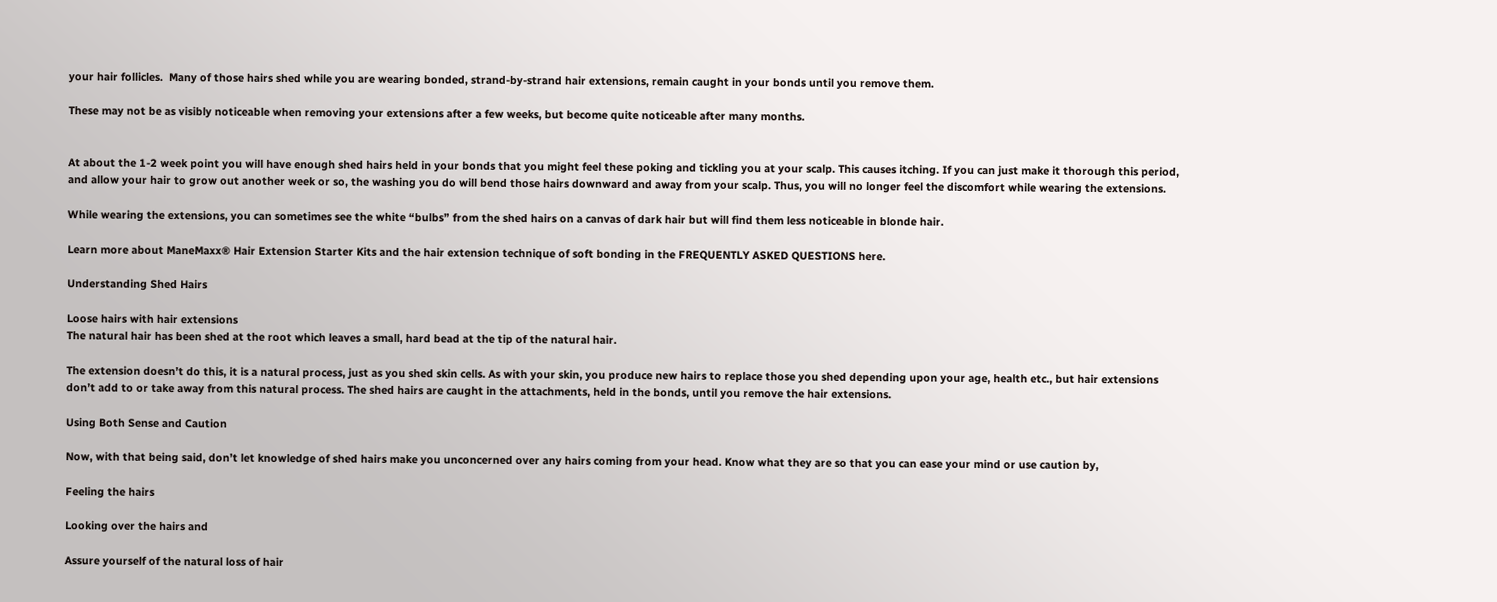your hair follicles.  Many of those hairs shed while you are wearing bonded, strand-by-strand hair extensions, remain caught in your bonds until you remove them.

These may not be as visibly noticeable when removing your extensions after a few weeks, but become quite noticeable after many months.


At about the 1-2 week point you will have enough shed hairs held in your bonds that you might feel these poking and tickling you at your scalp. This causes itching. If you can just make it thorough this period, and allow your hair to grow out another week or so, the washing you do will bend those hairs downward and away from your scalp. Thus, you will no longer feel the discomfort while wearing the extensions.

While wearing the extensions, you can sometimes see the white “bulbs” from the shed hairs on a canvas of dark hair but will find them less noticeable in blonde hair.

Learn more about ManeMaxx® Hair Extension Starter Kits and the hair extension technique of soft bonding in the FREQUENTLY ASKED QUESTIONS here.

Understanding Shed Hairs

Loose hairs with hair extensions
The natural hair has been shed at the root which leaves a small, hard bead at the tip of the natural hair.

The extension doesn’t do this, it is a natural process, just as you shed skin cells. As with your skin, you produce new hairs to replace those you shed depending upon your age, health etc., but hair extensions don’t add to or take away from this natural process. The shed hairs are caught in the attachments, held in the bonds, until you remove the hair extensions.

Using Both Sense and Caution

Now, with that being said, don’t let knowledge of shed hairs make you unconcerned over any hairs coming from your head. Know what they are so that you can ease your mind or use caution by,

Feeling the hairs

Looking over the hairs and

Assure yourself of the natural loss of hair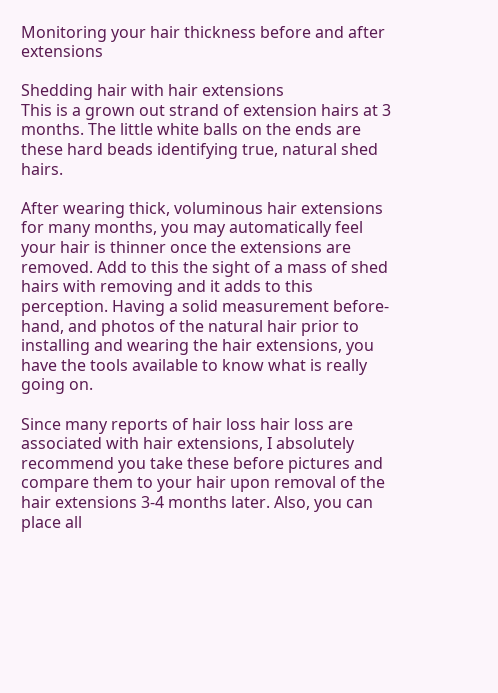Monitoring your hair thickness before and after extensions

Shedding hair with hair extensions
This is a grown out strand of extension hairs at 3 months. The little white balls on the ends are these hard beads identifying true, natural shed hairs.

After wearing thick, voluminous hair extensions for many months, you may automatically feel your hair is thinner once the extensions are removed. Add to this the sight of a mass of shed hairs with removing and it adds to this perception. Having a solid measurement before-hand, and photos of the natural hair prior to installing and wearing the hair extensions, you have the tools available to know what is really going on.

Since many reports of hair loss hair loss are associated with hair extensions, I absolutely recommend you take these before pictures and compare them to your hair upon removal of the hair extensions 3-4 months later. Also, you can place all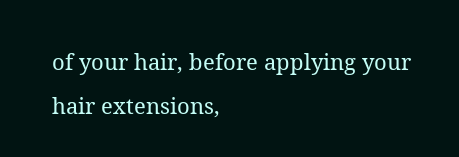of your hair, before applying your hair extensions,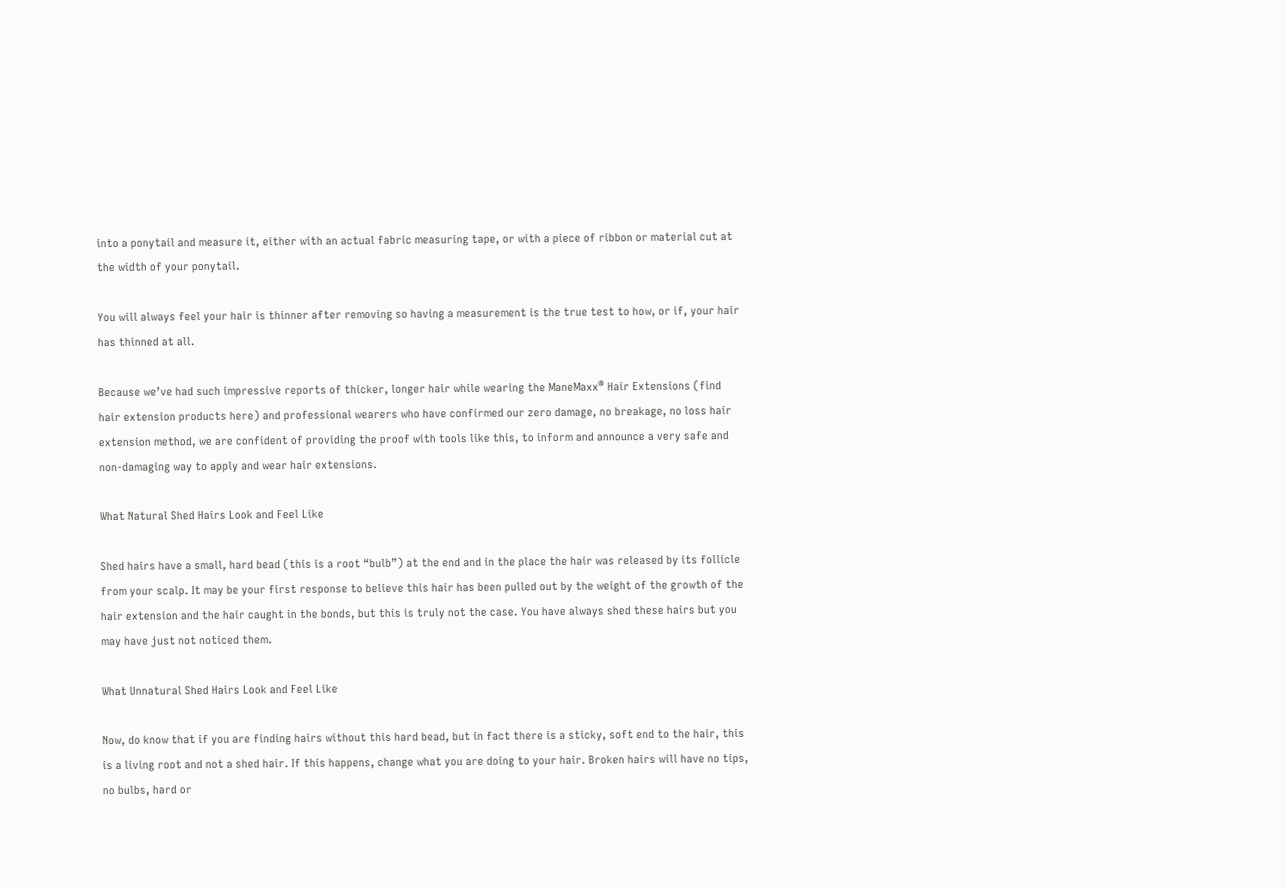into a ponytail and measure it, either with an actual fabric measuring tape, or with a piece of ribbon or material cut at the width of your ponytail.

You will always feel your hair is thinner after removing so having a measurement is the true test to how, or if, your hair has thinned at all.

Because we’ve had such impressive reports of thicker, longer hair while wearing the ManeMaxx® Hair Extensions (find hair extension products here) and professional wearers who have confirmed our zero damage, no breakage, no loss hair extension method, we are confident of providing the proof with tools like this, to inform and announce a very safe and non-damaging way to apply and wear hair extensions.

What Natural Shed Hairs Look and Feel Like

Shed hairs have a small, hard bead (this is a root “bulb”) at the end and in the place the hair was released by its follicle from your scalp. It may be your first response to believe this hair has been pulled out by the weight of the growth of the hair extension and the hair caught in the bonds, but this is truly not the case. You have always shed these hairs but you may have just not noticed them.

What Unnatural Shed Hairs Look and Feel Like

Now, do know that if you are finding hairs without this hard bead, but in fact there is a sticky, soft end to the hair, this is a living root and not a shed hair. If this happens, change what you are doing to your hair. Broken hairs will have no tips, no bulbs, hard or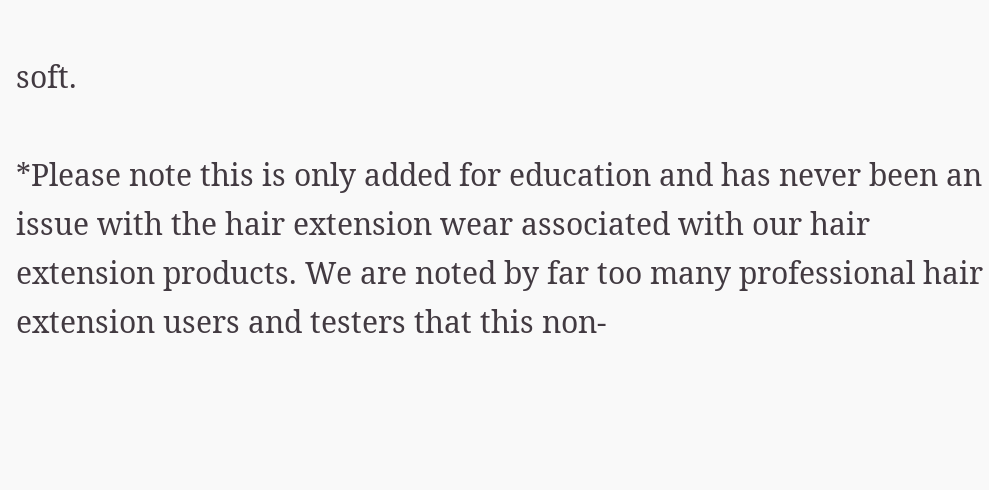soft.

*Please note this is only added for education and has never been an issue with the hair extension wear associated with our hair extension products. We are noted by far too many professional hair extension users and testers that this non-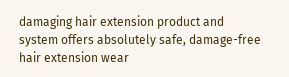damaging hair extension product and system offers absolutely safe, damage-free hair extension wear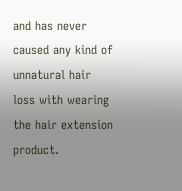and has never caused any kind of unnatural hair loss with wearing the hair extension product.